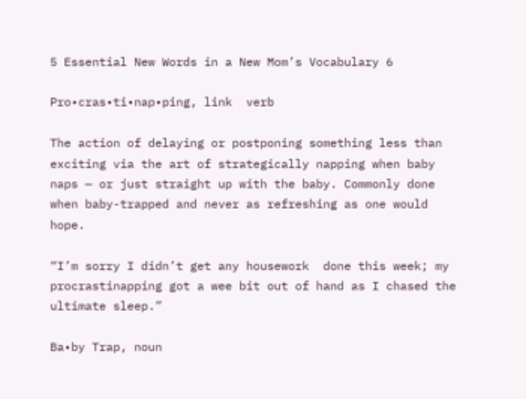5 Essential New Words in a New Mom’s Vocabulary 6

Pro•cras•ti•nap•ping, link  verb

The action of delaying or postponing something less than exciting via the art of strategically napping when baby naps — or just straight up with the baby. Commonly done when baby-trapped and never as refreshing as one would hope.

“I’m sorry I didn’t get any housework  done this week; my procrastinapping got a wee bit out of hand as I chased the ultimate sleep.”

Ba•by Trap, noun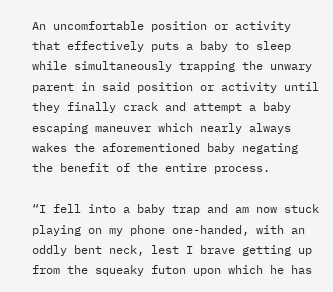An uncomfortable position or activity that effectively puts a baby to sleep while simultaneously trapping the unwary parent in said position or activity until they finally crack and attempt a baby escaping maneuver which nearly always wakes the aforementioned baby negating the benefit of the entire process.

“I fell into a baby trap and am now stuck playing on my phone one-handed, with an oddly bent neck, lest I brave getting up from the squeaky futon upon which he has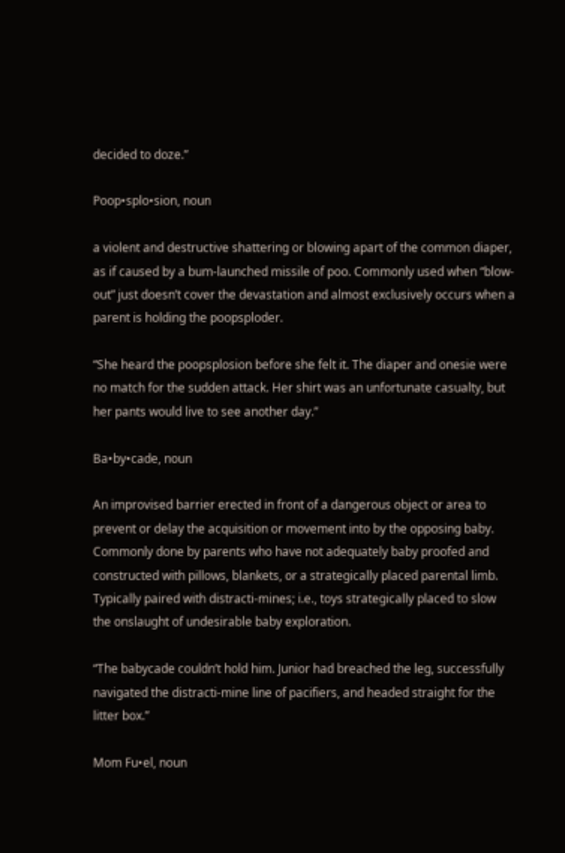decided to doze.”

Poop•splo•sion, noun

a violent and destructive shattering or blowing apart of the common diaper, as if caused by a bum-launched missile of poo. Commonly used when “blow-out” just doesn’t cover the devastation and almost exclusively occurs when a parent is holding the poopsploder.

“She heard the poopsplosion before she felt it. The diaper and onesie were no match for the sudden attack. Her shirt was an unfortunate casualty, but her pants would live to see another day.”

Ba•by•cade, noun

An improvised barrier erected in front of a dangerous object or area to prevent or delay the acquisition or movement into by the opposing baby. Commonly done by parents who have not adequately baby proofed and constructed with pillows, blankets, or a strategically placed parental limb. Typically paired with distracti-mines; i.e., toys strategically placed to slow the onslaught of undesirable baby exploration.

“The babycade couldn’t hold him. Junior had breached the leg, successfully navigated the distracti-mine line of pacifiers, and headed straight for the litter box.”

Mom Fu•el, noun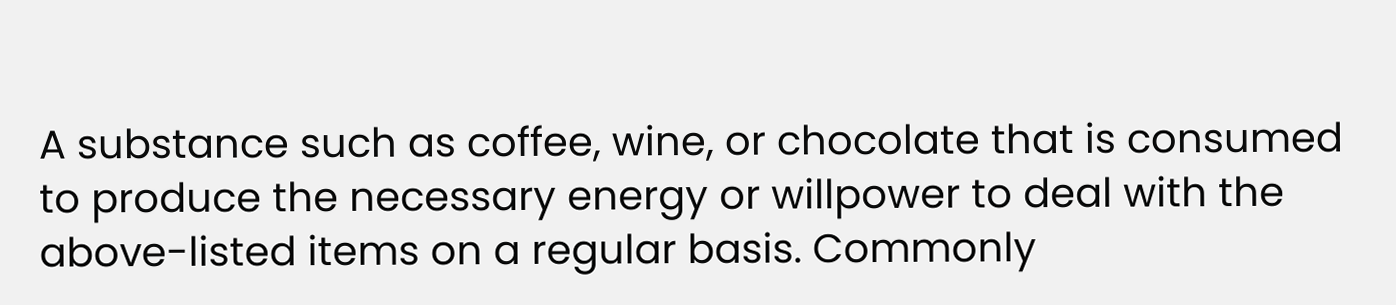A substance such as coffee, wine, or chocolate that is consumed to produce the necessary energy or willpower to deal with the above-listed items on a regular basis. Commonly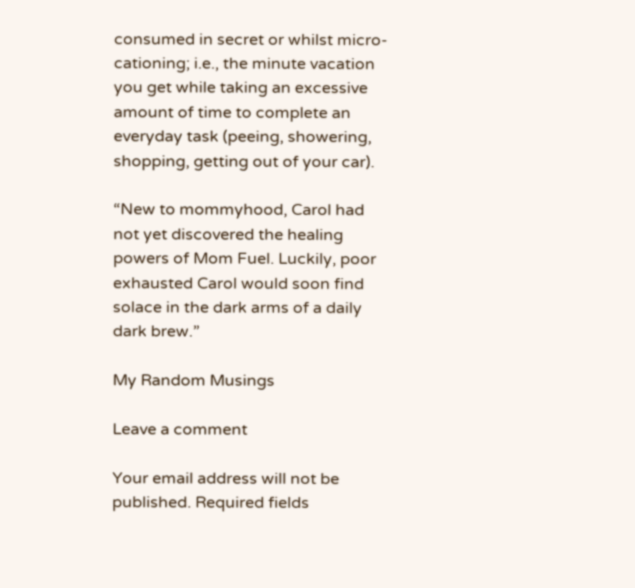consumed in secret or whilst micro-cationing; i.e., the minute vacation you get while taking an excessive amount of time to complete an everyday task (peeing, showering, shopping, getting out of your car).

“New to mommyhood, Carol had not yet discovered the healing powers of Mom Fuel. Luckily, poor exhausted Carol would soon find solace in the dark arms of a daily dark brew.”

My Random Musings

Leave a comment

Your email address will not be published. Required fields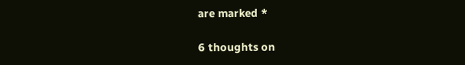are marked *

6 thoughts on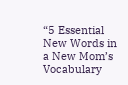“5 Essential New Words in a New Mom’s Vocabulary